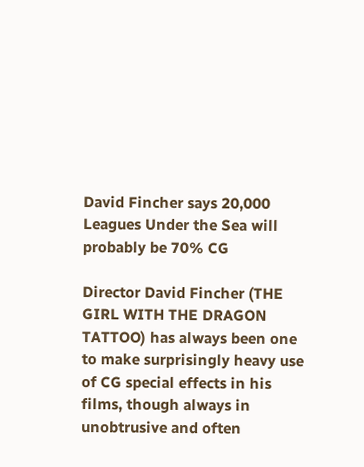David Fincher says 20,000 Leagues Under the Sea will probably be 70% CG

Director David Fincher (THE GIRL WITH THE DRAGON TATTOO) has always been one to make surprisingly heavy use of CG special effects in his films, though always in unobtrusive and often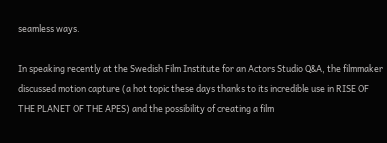seamless ways.

In speaking recently at the Swedish Film Institute for an Actors Studio Q&A, the filmmaker discussed motion capture (a hot topic these days thanks to its incredible use in RISE OF THE PLANET OF THE APES) and the possibility of creating a film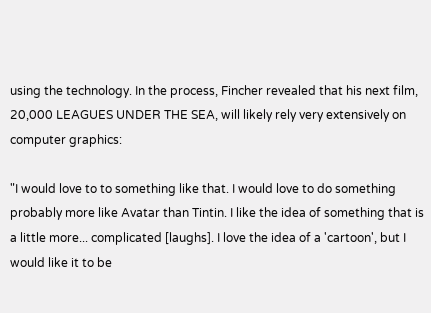using the technology. In the process, Fincher revealed that his next film, 20,000 LEAGUES UNDER THE SEA, will likely rely very extensively on computer graphics:

"I would love to to something like that. I would love to do something probably more like Avatar than Tintin. I like the idea of something that is a little more... complicated [laughs]. I love the idea of a 'cartoon', but I would like it to be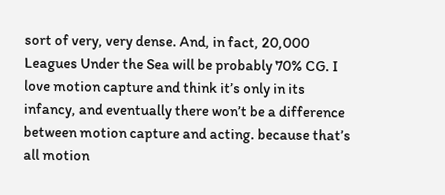sort of very, very dense. And, in fact, 20,000 Leagues Under the Sea will be probably 70% CG. I love motion capture and think it’s only in its infancy, and eventually there won’t be a difference between motion capture and acting. because that’s all motion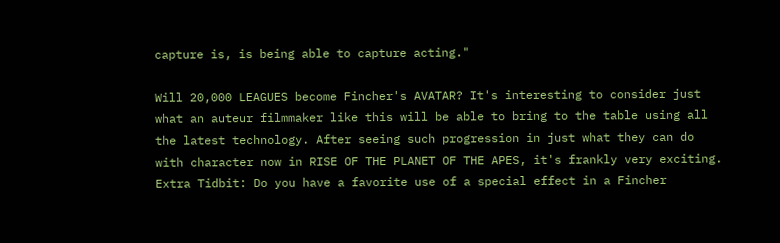capture is, is being able to capture acting."

Will 20,000 LEAGUES become Fincher's AVATAR? It's interesting to consider just what an auteur filmmaker like this will be able to bring to the table using all the latest technology. After seeing such progression in just what they can do with character now in RISE OF THE PLANET OF THE APES, it's frankly very exciting.
Extra Tidbit: Do you have a favorite use of a special effect in a Fincher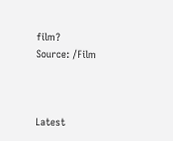film?
Source: /Film



Latest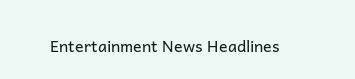Entertainment News Headlines